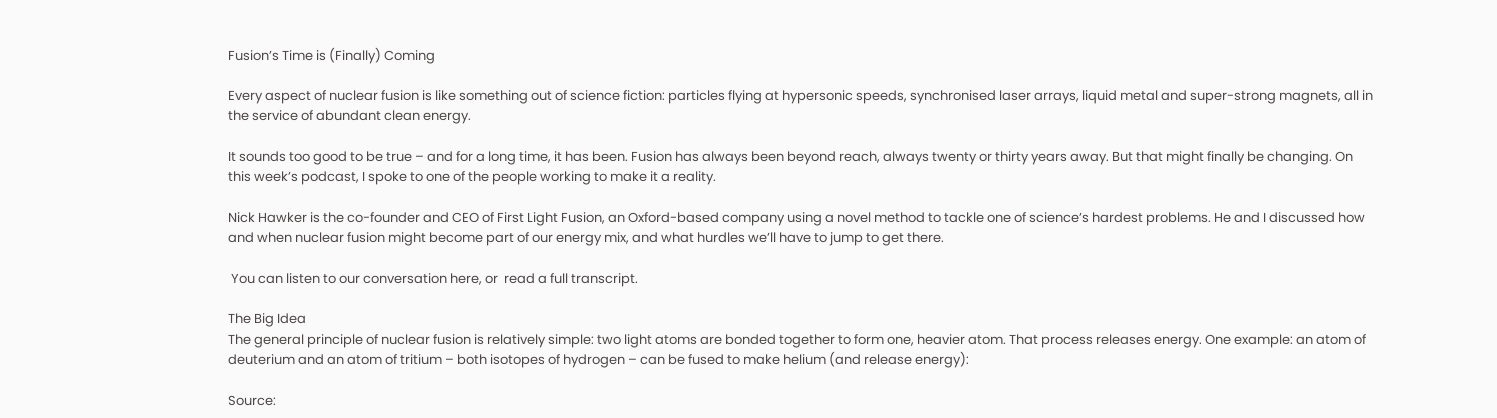Fusion’s Time is (Finally) Coming

Every aspect of nuclear fusion is like something out of science fiction: particles flying at hypersonic speeds, synchronised laser arrays, liquid metal and super-strong magnets, all in the service of abundant clean energy.

It sounds too good to be true – and for a long time, it has been. Fusion has always been beyond reach, always twenty or thirty years away. But that might finally be changing. On this week’s podcast, I spoke to one of the people working to make it a reality.

Nick Hawker is the co-founder and CEO of First Light Fusion, an Oxford-based company using a novel method to tackle one of science’s hardest problems. He and I discussed how and when nuclear fusion might become part of our energy mix, and what hurdles we’ll have to jump to get there.

 You can listen to our conversation here, or  read a full transcript.

The Big Idea
The general principle of nuclear fusion is relatively simple: two light atoms are bonded together to form one, heavier atom. That process releases energy. One example: an atom of deuterium and an atom of tritium – both isotopes of hydrogen – can be fused to make helium (and release energy):

Source: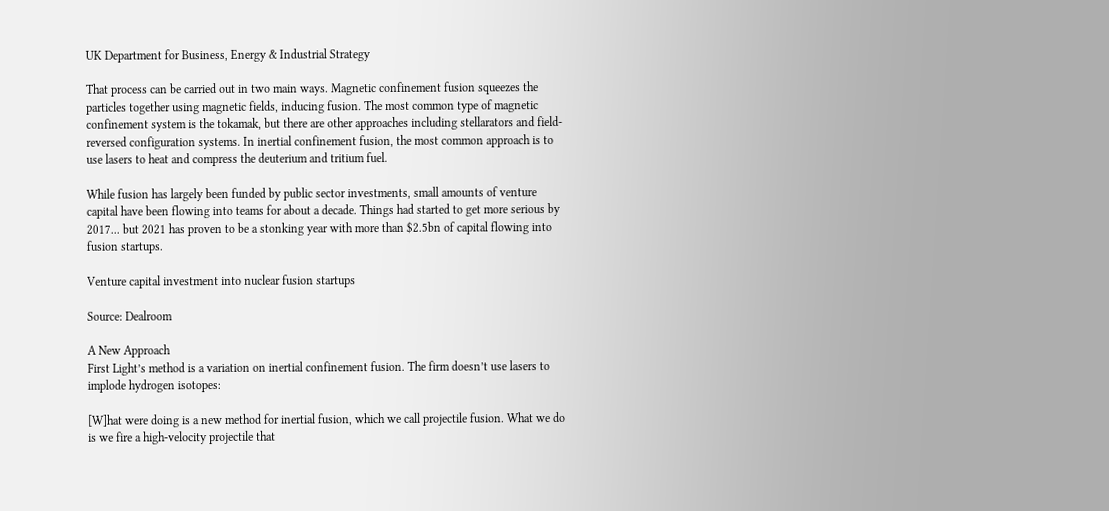UK Department for Business, Energy & Industrial Strategy

That process can be carried out in two main ways. Magnetic confinement fusion squeezes the particles together using magnetic fields, inducing fusion. The most common type of magnetic confinement system is the tokamak, but there are other approaches including stellarators and field-reversed configuration systems. In inertial confinement fusion, the most common approach is to use lasers to heat and compress the deuterium and tritium fuel.

While fusion has largely been funded by public sector investments, small amounts of venture capital have been flowing into teams for about a decade. Things had started to get more serious by 2017... but 2021 has proven to be a stonking year with more than $2.5bn of capital flowing into fusion startups.

Venture capital investment into nuclear fusion startups

Source: Dealroom

A New Approach
First Light’s method is a variation on inertial confinement fusion. The firm doesn’t use lasers to implode hydrogen isotopes:

[W]hat were doing is a new method for inertial fusion, which we call projectile fusion. What we do is we fire a high-velocity projectile that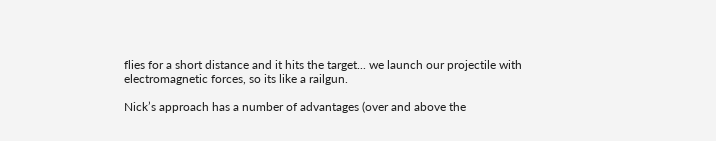flies for a short distance and it hits the target... we launch our projectile with electromagnetic forces, so its like a railgun.

Nick’s approach has a number of advantages (over and above the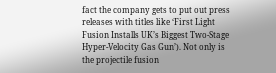fact the company gets to put out press releases with titles like ‘First Light Fusion Installs UK’s Biggest Two-Stage Hyper-Velocity Gas Gun’). Not only is the projectile fusion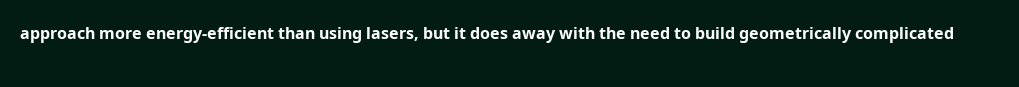approach more energy-efficient than using lasers, but it does away with the need to build geometrically complicated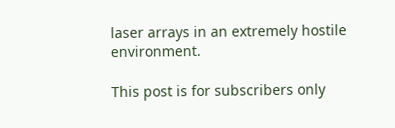laser arrays in an extremely hostile environment.

This post is for subscribers only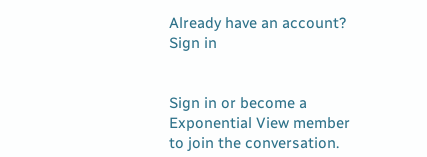Already have an account? Sign in


Sign in or become a Exponential View member to join the conversation.